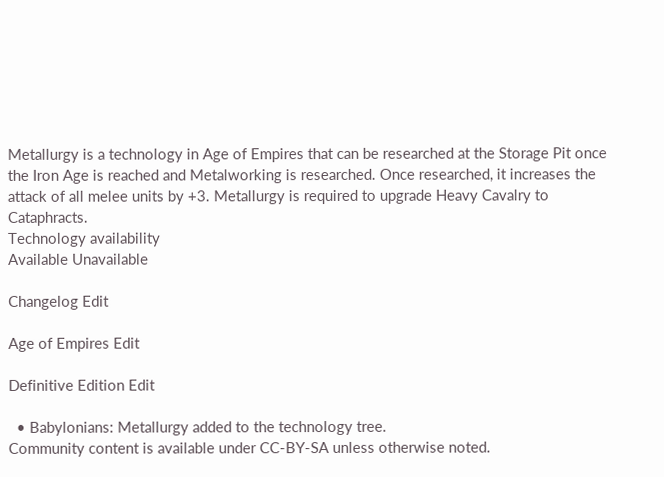Metallurgy is a technology in Age of Empires that can be researched at the Storage Pit once the Iron Age is reached and Metalworking is researched. Once researched, it increases the attack of all melee units by +3. Metallurgy is required to upgrade Heavy Cavalry to Cataphracts.
Technology availability
Available Unavailable

Changelog Edit

Age of Empires Edit

Definitive Edition Edit

  • Babylonians: Metallurgy added to the technology tree.
Community content is available under CC-BY-SA unless otherwise noted.